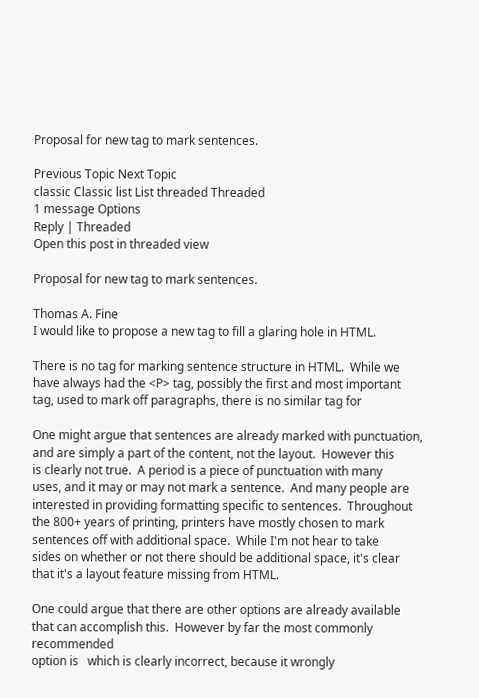Proposal for new tag to mark sentences.

Previous Topic Next Topic
classic Classic list List threaded Threaded
1 message Options
Reply | Threaded
Open this post in threaded view

Proposal for new tag to mark sentences.

Thomas A. Fine
I would like to propose a new tag to fill a glaring hole in HTML.

There is no tag for marking sentence structure in HTML.  While we
have always had the <P> tag, possibly the first and most important
tag, used to mark off paragraphs, there is no similar tag for

One might argue that sentences are already marked with punctuation,
and are simply a part of the content, not the layout.  However this
is clearly not true.  A period is a piece of punctuation with many
uses, and it may or may not mark a sentence.  And many people are
interested in providing formatting specific to sentences.  Throughout
the 800+ years of printing, printers have mostly chosen to mark
sentences off with additional space.  While I'm not hear to take
sides on whether or not there should be additional space, it's clear
that it's a layout feature missing from HTML.

One could argue that there are other options are already available
that can accomplish this.  However by far the most commonly recommended
option is   which is clearly incorrect, because it wrongly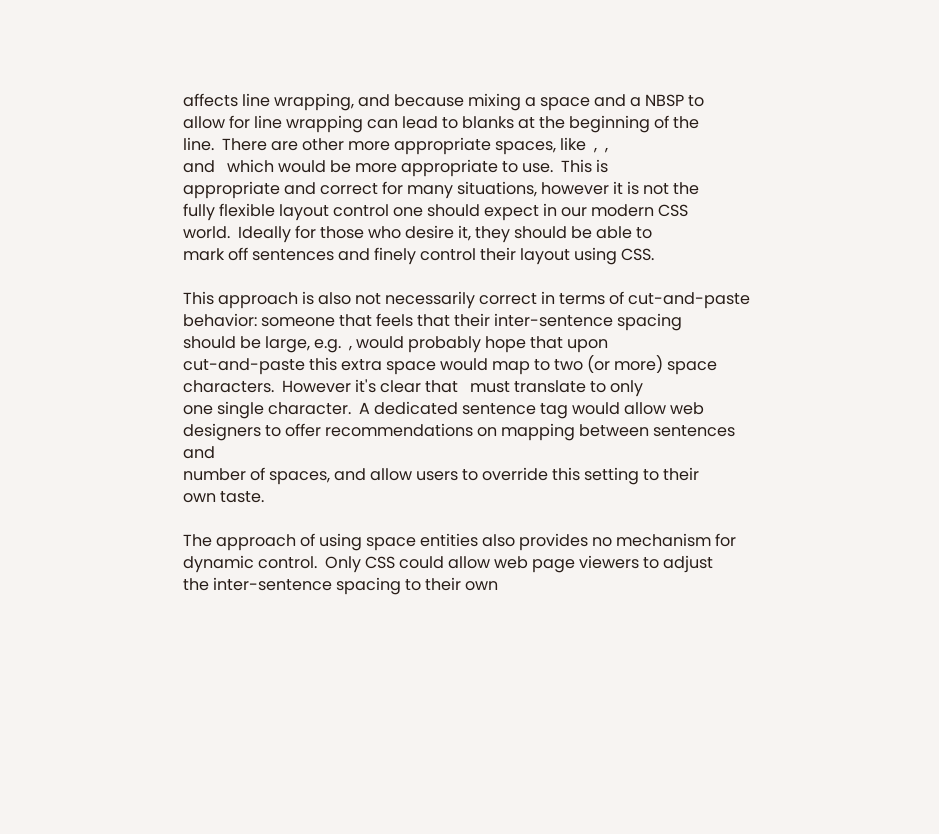affects line wrapping, and because mixing a space and a NBSP to
allow for line wrapping can lead to blanks at the beginning of the
line.  There are other more appropriate spaces, like  ,  ,
and   which would be more appropriate to use.  This is
appropriate and correct for many situations, however it is not the
fully flexible layout control one should expect in our modern CSS
world.  Ideally for those who desire it, they should be able to
mark off sentences and finely control their layout using CSS.

This approach is also not necessarily correct in terms of cut-and-paste
behavior: someone that feels that their inter-sentence spacing
should be large, e.g.  , would probably hope that upon
cut-and-paste this extra space would map to two (or more) space
characters.  However it's clear that   must translate to only
one single character.  A dedicated sentence tag would allow web
designers to offer recommendations on mapping between sentences and
number of spaces, and allow users to override this setting to their
own taste.

The approach of using space entities also provides no mechanism for
dynamic control.  Only CSS could allow web page viewers to adjust
the inter-sentence spacing to their own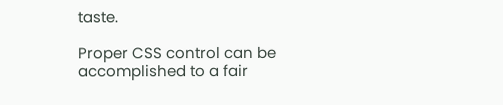taste.

Proper CSS control can be accomplished to a fair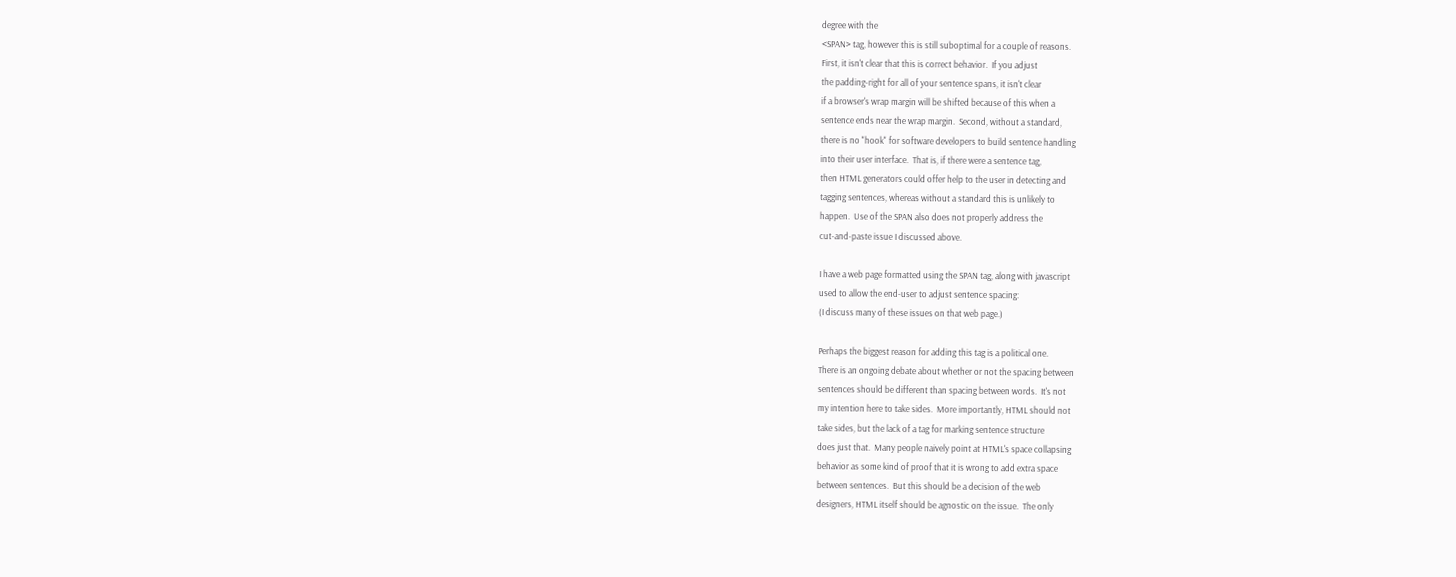degree with the
<SPAN> tag, however this is still suboptimal for a couple of reasons.
First, it isn't clear that this is correct behavior.  If you adjust
the padding-right for all of your sentence spans, it isn't clear
if a browser's wrap margin will be shifted because of this when a
sentence ends near the wrap margin.  Second, without a standard,
there is no "hook" for software developers to build sentence handling
into their user interface.  That is, if there were a sentence tag,
then HTML generators could offer help to the user in detecting and
tagging sentences, whereas without a standard this is unlikely to
happen.  Use of the SPAN also does not properly address the
cut-and-paste issue I discussed above.

I have a web page formatted using the SPAN tag, along with javascript
used to allow the end-user to adjust sentence spacing:
(I discuss many of these issues on that web page.)

Perhaps the biggest reason for adding this tag is a political one.
There is an ongoing debate about whether or not the spacing between
sentences should be different than spacing between words.  It's not
my intention here to take sides.  More importantly, HTML should not
take sides, but the lack of a tag for marking sentence structure
does just that.  Many people naively point at HTML's space collapsing
behavior as some kind of proof that it is wrong to add extra space
between sentences.  But this should be a decision of the web
designers, HTML itself should be agnostic on the issue.  The only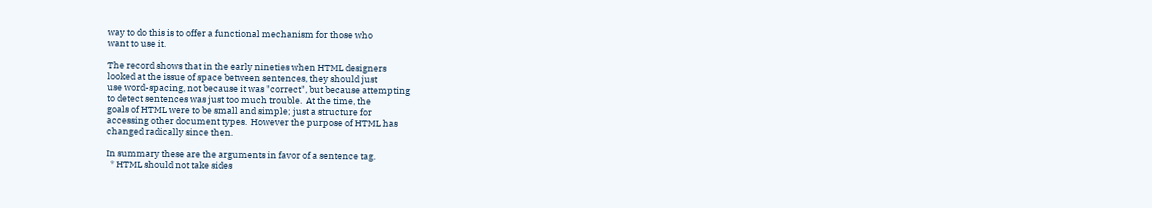way to do this is to offer a functional mechanism for those who
want to use it.

The record shows that in the early nineties when HTML designers
looked at the issue of space between sentences, they should just
use word-spacing, not because it was "correct", but because attempting
to detect sentences was just too much trouble.  At the time, the
goals of HTML were to be small and simple; just a structure for
accessing other document types.  However the purpose of HTML has
changed radically since then.

In summary these are the arguments in favor of a sentence tag.
  * HTML should not take sides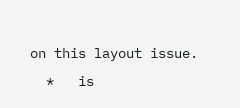on this layout issue.
  *   is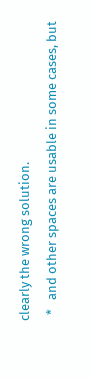clearly the wrong solution.
  *   and other spaces are usable in some cases, but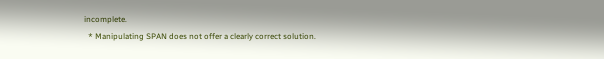incomplete.
  * Manipulating SPAN does not offer a clearly correct solution.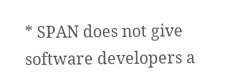* SPAN does not give software developers a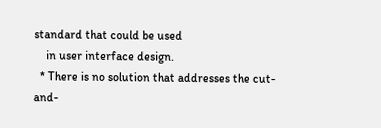standard that could be used
    in user interface design.
  * There is no solution that addresses the cut-and-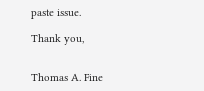paste issue.

Thank you,


Thomas A. Fine